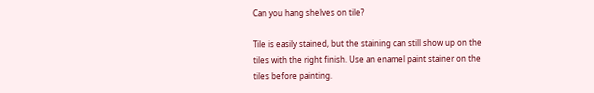Can you hang shelves on tile?

Tile is easily stained, but the staining can still show up on the tiles with the right finish. Use an enamel paint stainer on the tiles before painting.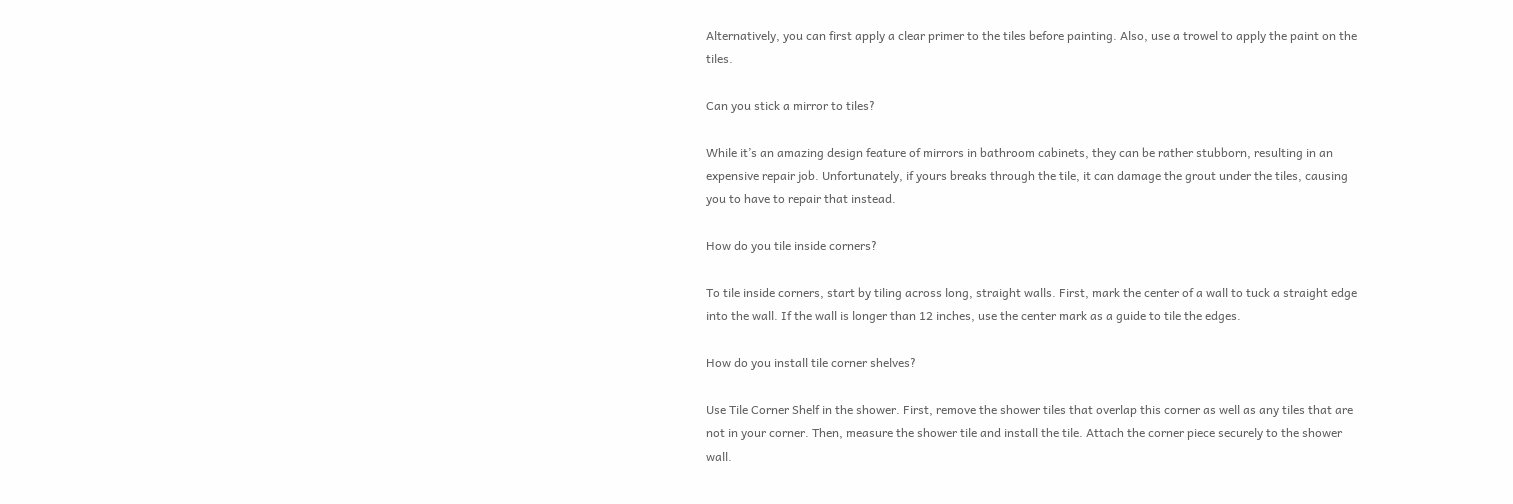Alternatively, you can first apply a clear primer to the tiles before painting. Also, use a trowel to apply the paint on the tiles.

Can you stick a mirror to tiles?

While it’s an amazing design feature of mirrors in bathroom cabinets, they can be rather stubborn, resulting in an expensive repair job. Unfortunately, if yours breaks through the tile, it can damage the grout under the tiles, causing you to have to repair that instead.

How do you tile inside corners?

To tile inside corners, start by tiling across long, straight walls. First, mark the center of a wall to tuck a straight edge into the wall. If the wall is longer than 12 inches, use the center mark as a guide to tile the edges.

How do you install tile corner shelves?

Use Tile Corner Shelf in the shower. First, remove the shower tiles that overlap this corner as well as any tiles that are not in your corner. Then, measure the shower tile and install the tile. Attach the corner piece securely to the shower wall.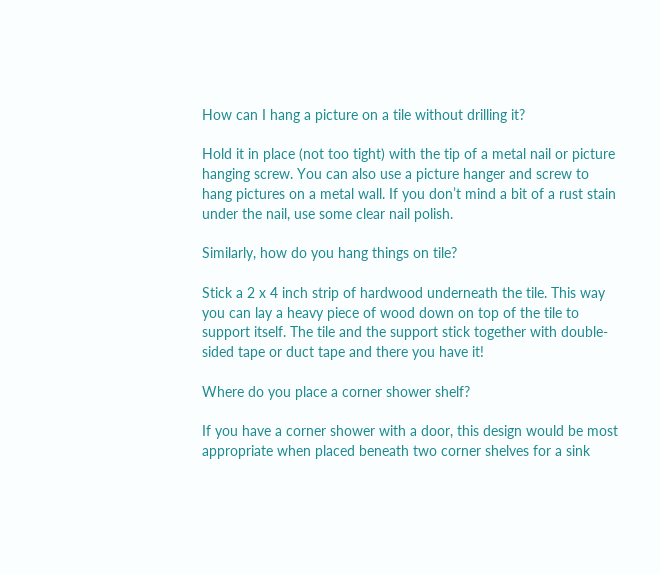How can I hang a picture on a tile without drilling it?

Hold it in place (not too tight) with the tip of a metal nail or picture hanging screw. You can also use a picture hanger and screw to hang pictures on a metal wall. If you don’t mind a bit of a rust stain under the nail, use some clear nail polish.

Similarly, how do you hang things on tile?

Stick a 2 x 4 inch strip of hardwood underneath the tile. This way you can lay a heavy piece of wood down on top of the tile to support itself. The tile and the support stick together with double-sided tape or duct tape and there you have it!

Where do you place a corner shower shelf?

If you have a corner shower with a door, this design would be most appropriate when placed beneath two corner shelves for a sink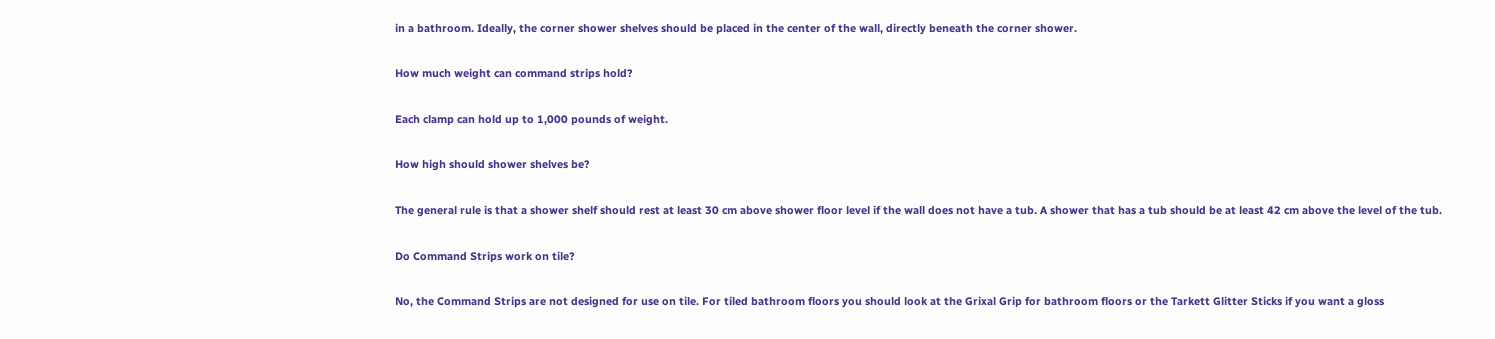in a bathroom. Ideally, the corner shower shelves should be placed in the center of the wall, directly beneath the corner shower.

How much weight can command strips hold?

Each clamp can hold up to 1,000 pounds of weight.

How high should shower shelves be?

The general rule is that a shower shelf should rest at least 30 cm above shower floor level if the wall does not have a tub. A shower that has a tub should be at least 42 cm above the level of the tub.

Do Command Strips work on tile?

No, the Command Strips are not designed for use on tile. For tiled bathroom floors you should look at the Grixal Grip for bathroom floors or the Tarkett Glitter Sticks if you want a gloss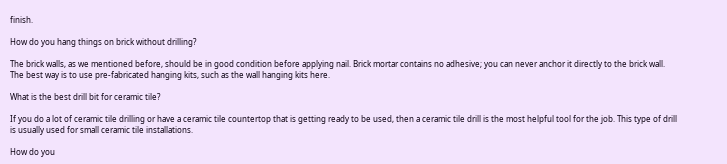finish.

How do you hang things on brick without drilling?

The brick walls, as we mentioned before, should be in good condition before applying nail. Brick mortar contains no adhesive; you can never anchor it directly to the brick wall. The best way is to use pre-fabricated hanging kits, such as the wall hanging kits here.

What is the best drill bit for ceramic tile?

If you do a lot of ceramic tile drilling or have a ceramic tile countertop that is getting ready to be used, then a ceramic tile drill is the most helpful tool for the job. This type of drill is usually used for small ceramic tile installations.

How do you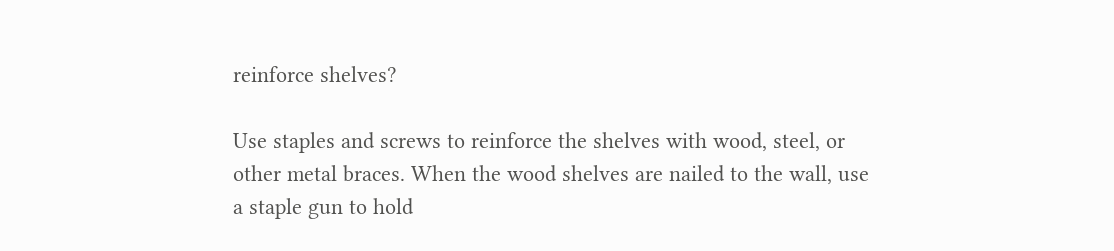reinforce shelves?

Use staples and screws to reinforce the shelves with wood, steel, or other metal braces. When the wood shelves are nailed to the wall, use a staple gun to hold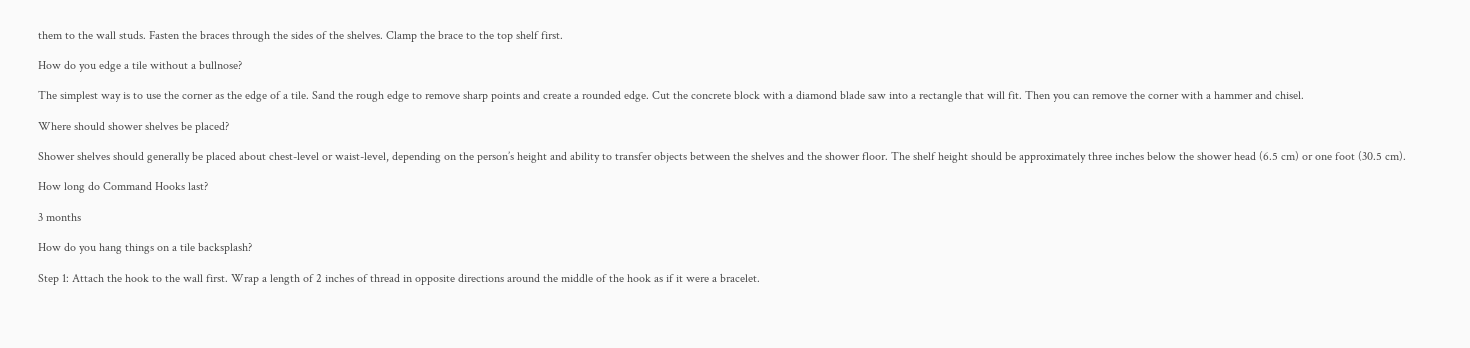them to the wall studs. Fasten the braces through the sides of the shelves. Clamp the brace to the top shelf first.

How do you edge a tile without a bullnose?

The simplest way is to use the corner as the edge of a tile. Sand the rough edge to remove sharp points and create a rounded edge. Cut the concrete block with a diamond blade saw into a rectangle that will fit. Then you can remove the corner with a hammer and chisel.

Where should shower shelves be placed?

Shower shelves should generally be placed about chest-level or waist-level, depending on the person’s height and ability to transfer objects between the shelves and the shower floor. The shelf height should be approximately three inches below the shower head (6.5 cm) or one foot (30.5 cm).

How long do Command Hooks last?

3 months

How do you hang things on a tile backsplash?

Step 1: Attach the hook to the wall first. Wrap a length of 2 inches of thread in opposite directions around the middle of the hook as if it were a bracelet.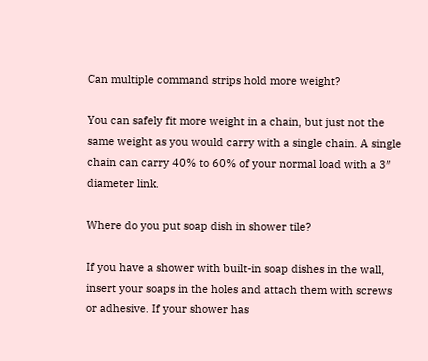Can multiple command strips hold more weight?

You can safely fit more weight in a chain, but just not the same weight as you would carry with a single chain. A single chain can carry 40% to 60% of your normal load with a 3″ diameter link.

Where do you put soap dish in shower tile?

If you have a shower with built-in soap dishes in the wall, insert your soaps in the holes and attach them with screws or adhesive. If your shower has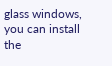glass windows, you can install the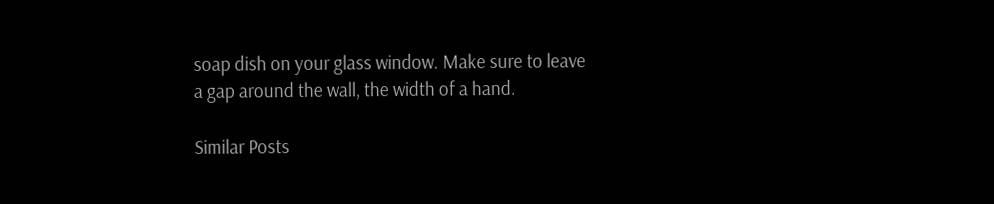soap dish on your glass window. Make sure to leave a gap around the wall, the width of a hand.

Similar Posts